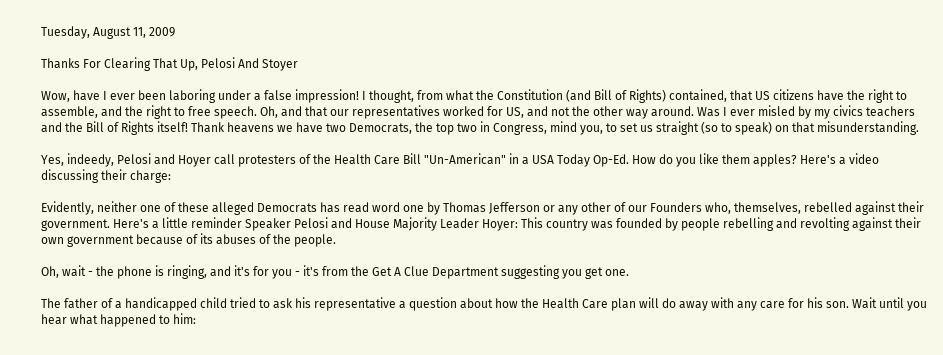Tuesday, August 11, 2009

Thanks For Clearing That Up, Pelosi And Stoyer

Wow, have I ever been laboring under a false impression! I thought, from what the Constitution (and Bill of Rights) contained, that US citizens have the right to assemble, and the right to free speech. Oh, and that our representatives worked for US, and not the other way around. Was I ever misled by my civics teachers and the Bill of Rights itself! Thank heavens we have two Democrats, the top two in Congress, mind you, to set us straight (so to speak) on that misunderstanding.

Yes, indeedy, Pelosi and Hoyer call protesters of the Health Care Bill "Un-American" in a USA Today Op-Ed. How do you like them apples? Here's a video discussing their charge:

Evidently, neither one of these alleged Democrats has read word one by Thomas Jefferson or any other of our Founders who, themselves, rebelled against their government. Here's a little reminder Speaker Pelosi and House Majority Leader Hoyer: This country was founded by people rebelling and revolting against their own government because of its abuses of the people.

Oh, wait - the phone is ringing, and it's for you - it's from the Get A Clue Department suggesting you get one.

The father of a handicapped child tried to ask his representative a question about how the Health Care plan will do away with any care for his son. Wait until you hear what happened to him: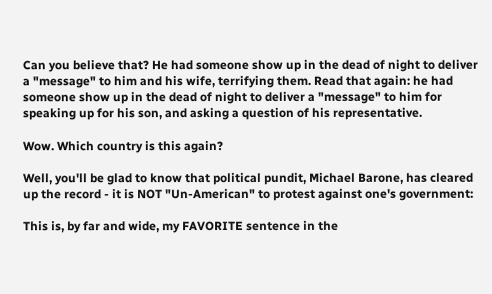Can you believe that? He had someone show up in the dead of night to deliver a "message" to him and his wife, terrifying them. Read that again: he had someone show up in the dead of night to deliver a "message" to him for speaking up for his son, and asking a question of his representative.

Wow. Which country is this again?

Well, you'll be glad to know that political pundit, Michael Barone, has cleared up the record - it is NOT "Un-American" to protest against one's government:

This is, by far and wide, my FAVORITE sentence in the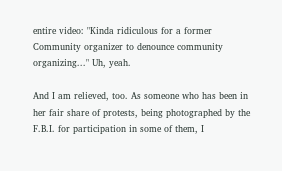entire video: "Kinda ridiculous for a former Community organizer to denounce community organizing..." Uh, yeah.

And I am relieved, too. As someone who has been in her fair share of protests, being photographed by the F.B.I. for participation in some of them, I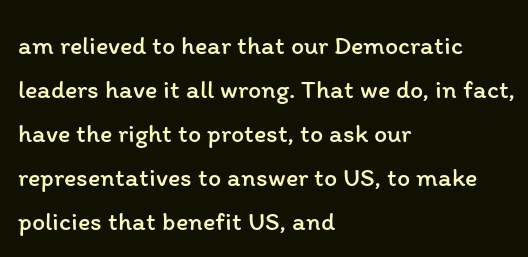am relieved to hear that our Democratic leaders have it all wrong. That we do, in fact, have the right to protest, to ask our representatives to answer to US, to make policies that benefit US, and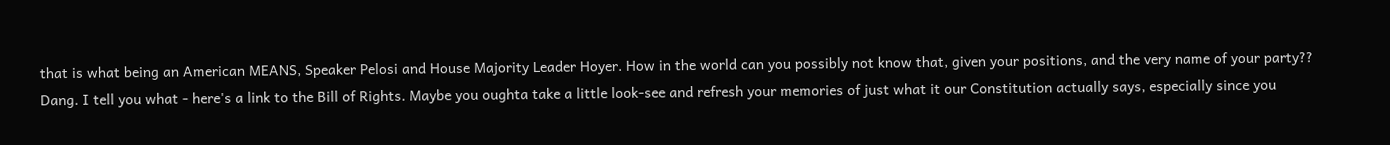that is what being an American MEANS, Speaker Pelosi and House Majority Leader Hoyer. How in the world can you possibly not know that, given your positions, and the very name of your party?? Dang. I tell you what - here's a link to the Bill of Rights. Maybe you oughta take a little look-see and refresh your memories of just what it our Constitution actually says, especially since you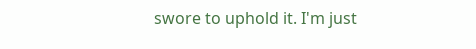swore to uphold it. I'm just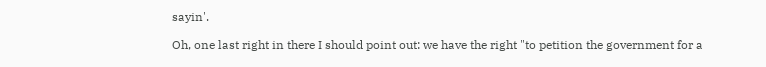sayin'.

Oh, one last right in there I should point out: we have the right "to petition the government for a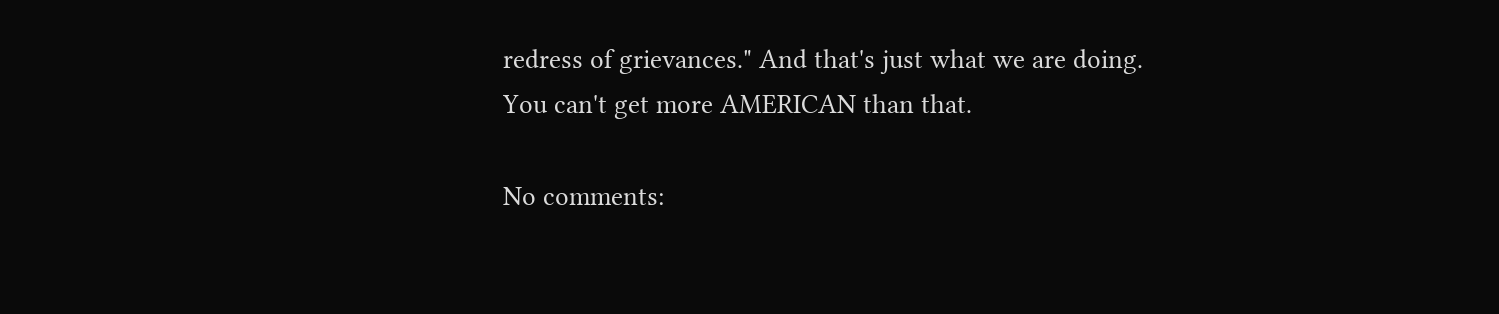redress of grievances." And that's just what we are doing. You can't get more AMERICAN than that.

No comments: